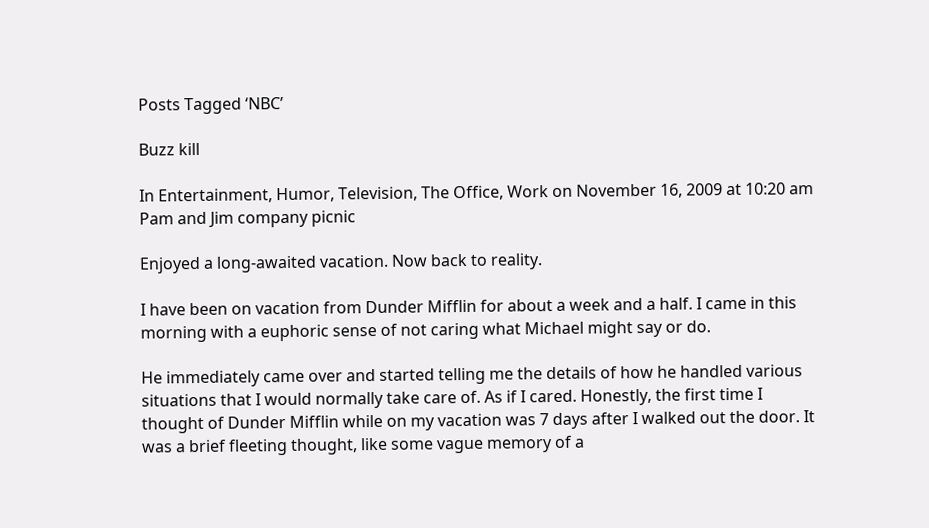Posts Tagged ‘NBC’

Buzz kill

In Entertainment, Humor, Television, The Office, Work on November 16, 2009 at 10:20 am
Pam and Jim company picnic

Enjoyed a long-awaited vacation. Now back to reality.

I have been on vacation from Dunder Mifflin for about a week and a half. I came in this morning with a euphoric sense of not caring what Michael might say or do.

He immediately came over and started telling me the details of how he handled various situations that I would normally take care of. As if I cared. Honestly, the first time I thought of Dunder Mifflin while on my vacation was 7 days after I walked out the door. It was a brief fleeting thought, like some vague memory of a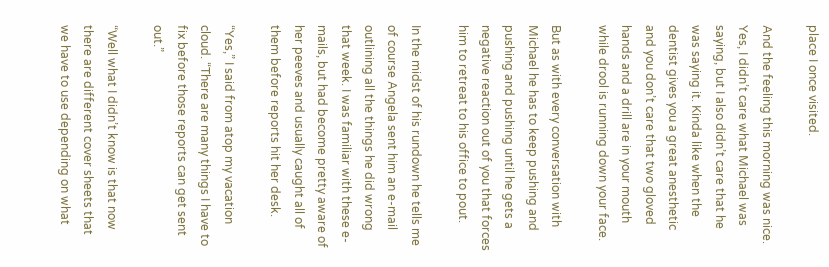place I once visited.

And the feeling this morning was nice. Yes, I didn’t care what Michael was saying, but I also didn’t care that he was saying it. Kinda like when the dentist gives you a great anesthetic and you don’t care that two gloved hands and a drill are in your mouth while drool is running down your face.

But as with every conversation with Michael he has to keep pushing and pushing and pushing until he gets a negative reaction out of you that forces him to retreat to his office to pout.

In the midst of his rundown he tells me of course Angela sent him an e-mail outlining all the things he did wrong that week. I was familiar with these e-mails, but had become pretty aware of her peeves and usually caught all of them before reports hit her desk.

“Yes,” I said from atop my vacation cloud. “There are many things I have to fix before those reports can get sent out.”

“Well what I didn’t know is that now there are different cover sheets that we have to use depending on what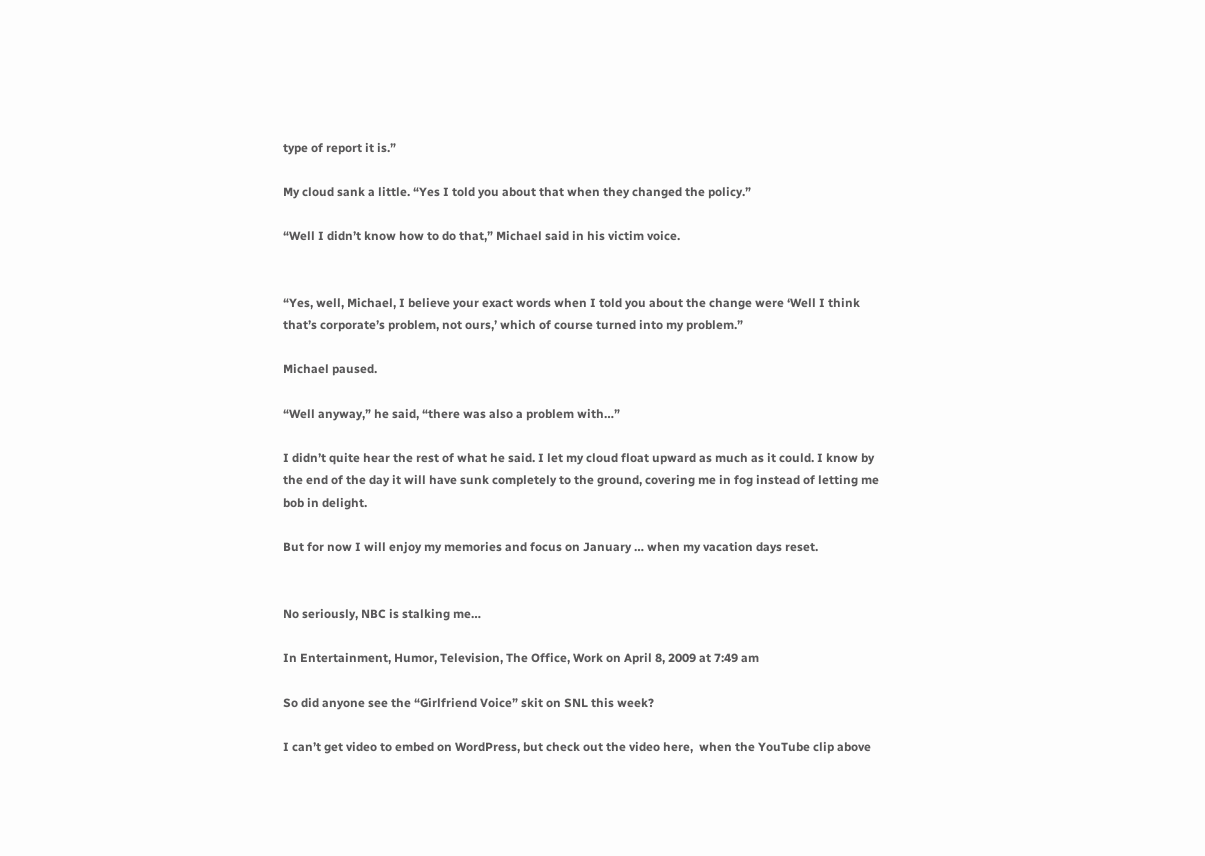type of report it is.”

My cloud sank a little. “Yes I told you about that when they changed the policy.”

“Well I didn’t know how to do that,” Michael said in his victim voice.


“Yes, well, Michael, I believe your exact words when I told you about the change were ‘Well I think that’s corporate’s problem, not ours,’ which of course turned into my problem.”

Michael paused.

“Well anyway,” he said, “there was also a problem with…”

I didn’t quite hear the rest of what he said. I let my cloud float upward as much as it could. I know by the end of the day it will have sunk completely to the ground, covering me in fog instead of letting me bob in delight.

But for now I will enjoy my memories and focus on January … when my vacation days reset.


No seriously, NBC is stalking me…

In Entertainment, Humor, Television, The Office, Work on April 8, 2009 at 7:49 am

So did anyone see the “Girlfriend Voice” skit on SNL this week?

I can’t get video to embed on WordPress, but check out the video here,  when the YouTube clip above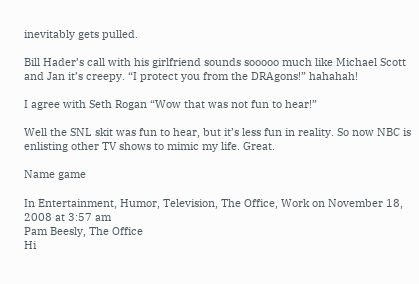inevitably gets pulled.

Bill Hader’s call with his girlfriend sounds sooooo much like Michael Scott and Jan it’s creepy. “I protect you from the DRAgons!” hahahah!

I agree with Seth Rogan “Wow that was not fun to hear!”

Well the SNL skit was fun to hear, but it’s less fun in reality. So now NBC is enlisting other TV shows to mimic my life. Great.

Name game

In Entertainment, Humor, Television, The Office, Work on November 18, 2008 at 3:57 am
Pam Beesly, The Office
Hi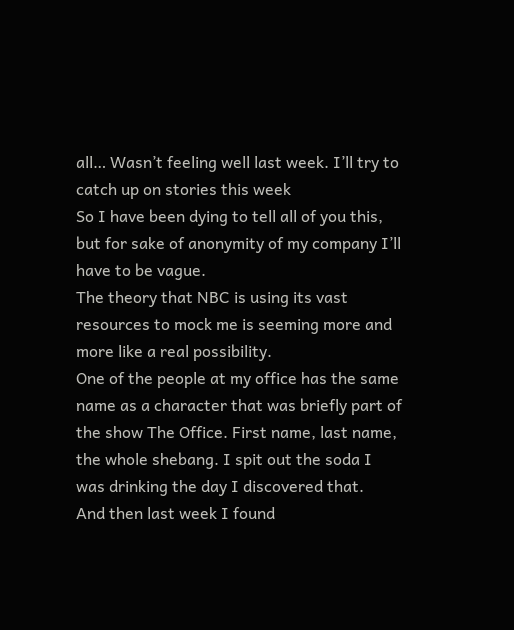all… Wasn’t feeling well last week. I’ll try to catch up on stories this week
So I have been dying to tell all of you this, but for sake of anonymity of my company I’ll have to be vague.
The theory that NBC is using its vast resources to mock me is seeming more and more like a real possibility.
One of the people at my office has the same name as a character that was briefly part of the show The Office. First name, last name, the whole shebang. I spit out the soda I was drinking the day I discovered that.
And then last week I found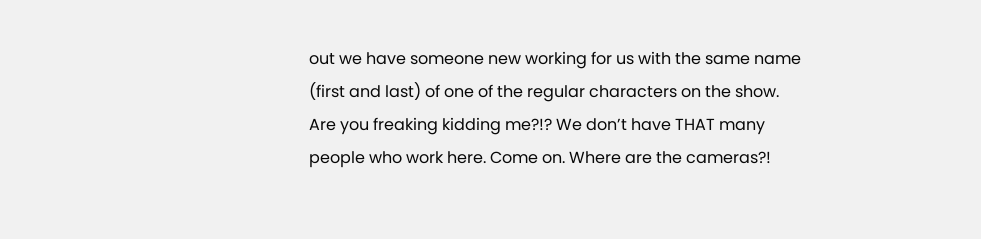out we have someone new working for us with the same name (first and last) of one of the regular characters on the show.
Are you freaking kidding me?!? We don’t have THAT many people who work here. Come on. Where are the cameras?!